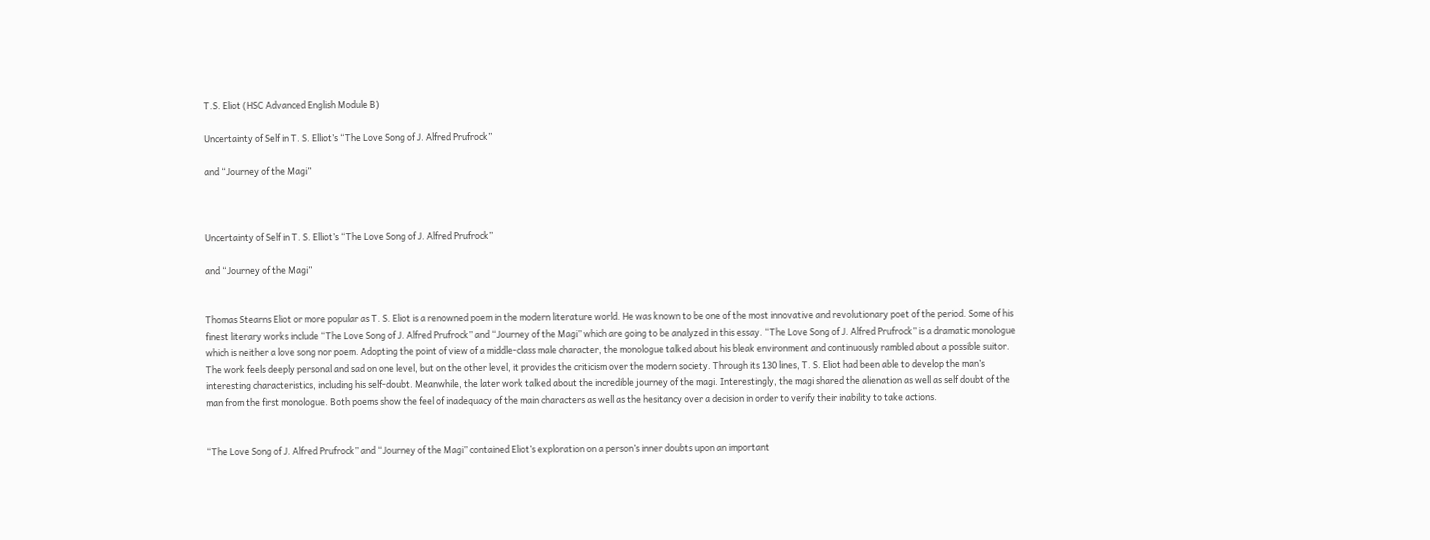T.S. Eliot (HSC Advanced English Module B)

Uncertainty of Self in T. S. Elliot’s “The Love Song of J. Alfred Prufrock”

and “Journey of the Magi”



Uncertainty of Self in T. S. Elliot’s “The Love Song of J. Alfred Prufrock”

and “Journey of the Magi”


Thomas Stearns Eliot or more popular as T. S. Eliot is a renowned poem in the modern literature world. He was known to be one of the most innovative and revolutionary poet of the period. Some of his finest literary works include “The Love Song of J. Alfred Prufrock” and “Journey of the Magi” which are going to be analyzed in this essay. “The Love Song of J. Alfred Prufrock” is a dramatic monologue which is neither a love song nor poem. Adopting the point of view of a middle-class male character, the monologue talked about his bleak environment and continuously rambled about a possible suitor. The work feels deeply personal and sad on one level, but on the other level, it provides the criticism over the modern society. Through its 130 lines, T. S. Eliot had been able to develop the man’s interesting characteristics, including his self-doubt. Meanwhile, the later work talked about the incredible journey of the magi. Interestingly, the magi shared the alienation as well as self doubt of the man from the first monologue. Both poems show the feel of inadequacy of the main characters as well as the hesitancy over a decision in order to verify their inability to take actions.


“The Love Song of J. Alfred Prufrock” and “Journey of the Magi” contained Eliot’s exploration on a person’s inner doubts upon an important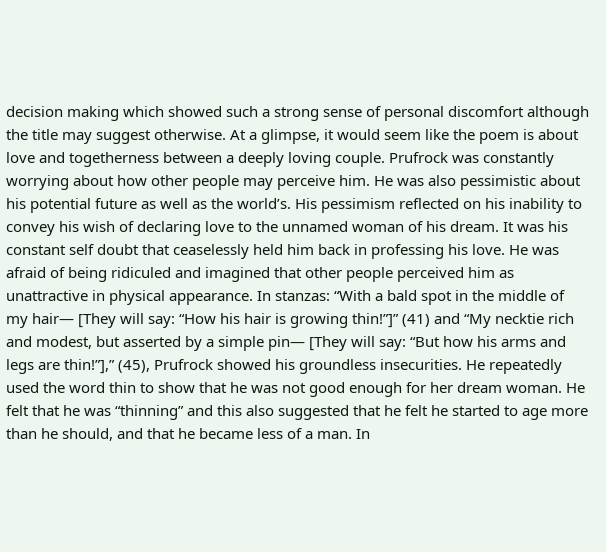decision making which showed such a strong sense of personal discomfort although the title may suggest otherwise. At a glimpse, it would seem like the poem is about love and togetherness between a deeply loving couple. Prufrock was constantly worrying about how other people may perceive him. He was also pessimistic about his potential future as well as the world’s. His pessimism reflected on his inability to convey his wish of declaring love to the unnamed woman of his dream. It was his constant self doubt that ceaselessly held him back in professing his love. He was afraid of being ridiculed and imagined that other people perceived him as unattractive in physical appearance. In stanzas: “With a bald spot in the middle of my hair— [They will say: “How his hair is growing thin!”]” (41) and “My necktie rich and modest, but asserted by a simple pin— [They will say: “But how his arms and legs are thin!”],” (45), Prufrock showed his groundless insecurities. He repeatedly used the word thin to show that he was not good enough for her dream woman. He felt that he was “thinning” and this also suggested that he felt he started to age more than he should, and that he became less of a man. In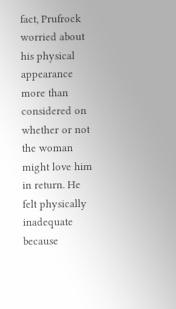fact, Prufrock worried about his physical appearance more than considered on whether or not the woman might love him in return. He felt physically inadequate because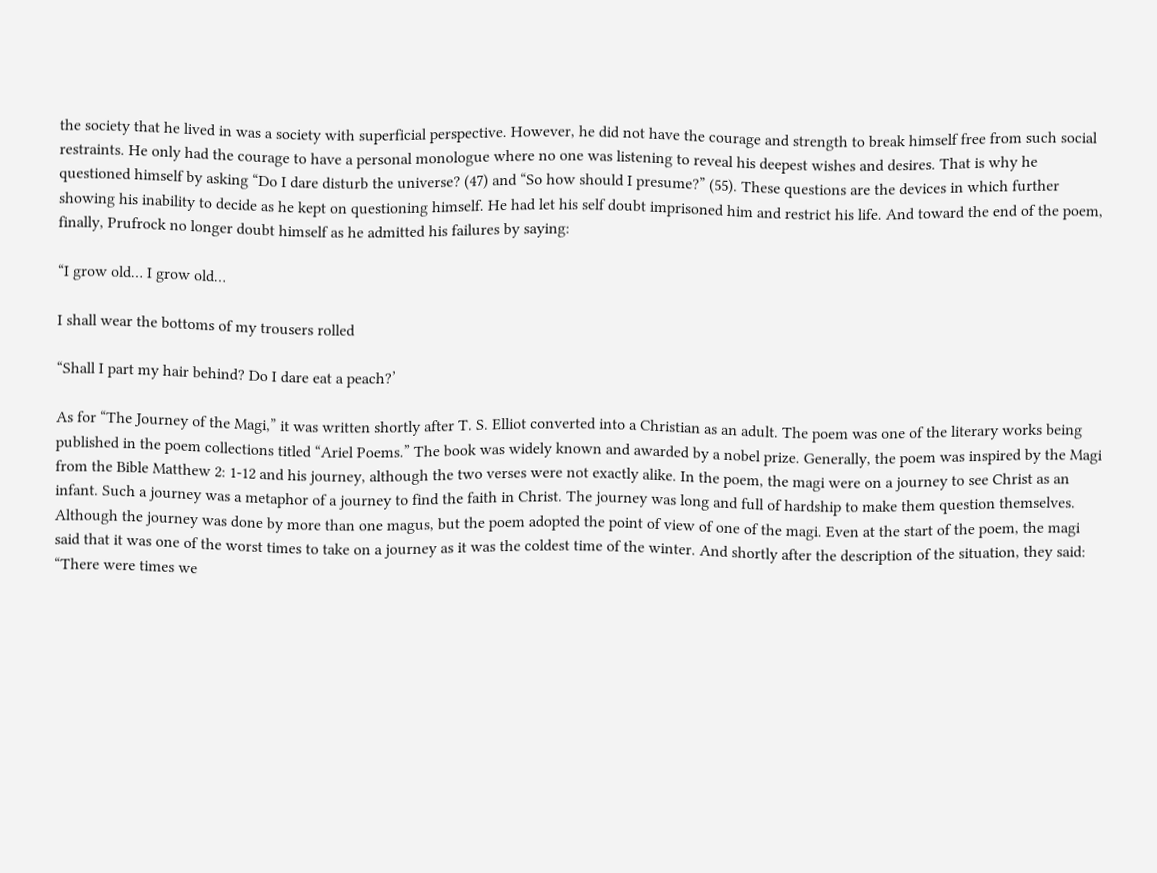the society that he lived in was a society with superficial perspective. However, he did not have the courage and strength to break himself free from such social restraints. He only had the courage to have a personal monologue where no one was listening to reveal his deepest wishes and desires. That is why he questioned himself by asking “Do I dare disturb the universe? (47) and “So how should I presume?” (55). These questions are the devices in which further showing his inability to decide as he kept on questioning himself. He had let his self doubt imprisoned him and restrict his life. And toward the end of the poem, finally, Prufrock no longer doubt himself as he admitted his failures by saying:

“I grow old… I grow old…

I shall wear the bottoms of my trousers rolled

“Shall I part my hair behind? Do I dare eat a peach?’

As for “The Journey of the Magi,” it was written shortly after T. S. Elliot converted into a Christian as an adult. The poem was one of the literary works being published in the poem collections titled “Ariel Poems.” The book was widely known and awarded by a nobel prize. Generally, the poem was inspired by the Magi from the Bible Matthew 2: 1-12 and his journey, although the two verses were not exactly alike. In the poem, the magi were on a journey to see Christ as an infant. Such a journey was a metaphor of a journey to find the faith in Christ. The journey was long and full of hardship to make them question themselves. Although the journey was done by more than one magus, but the poem adopted the point of view of one of the magi. Even at the start of the poem, the magi said that it was one of the worst times to take on a journey as it was the coldest time of the winter. And shortly after the description of the situation, they said: “There were times we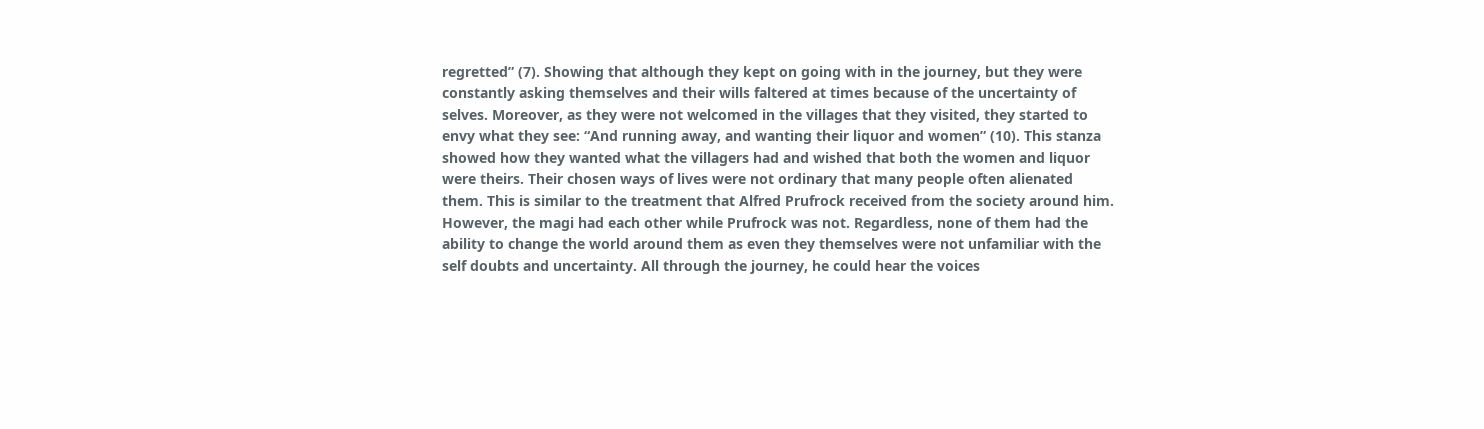regretted” (7). Showing that although they kept on going with in the journey, but they were constantly asking themselves and their wills faltered at times because of the uncertainty of selves. Moreover, as they were not welcomed in the villages that they visited, they started to envy what they see: “And running away, and wanting their liquor and women” (10). This stanza showed how they wanted what the villagers had and wished that both the women and liquor were theirs. Their chosen ways of lives were not ordinary that many people often alienated them. This is similar to the treatment that Alfred Prufrock received from the society around him. However, the magi had each other while Prufrock was not. Regardless, none of them had the ability to change the world around them as even they themselves were not unfamiliar with the self doubts and uncertainty. All through the journey, he could hear the voices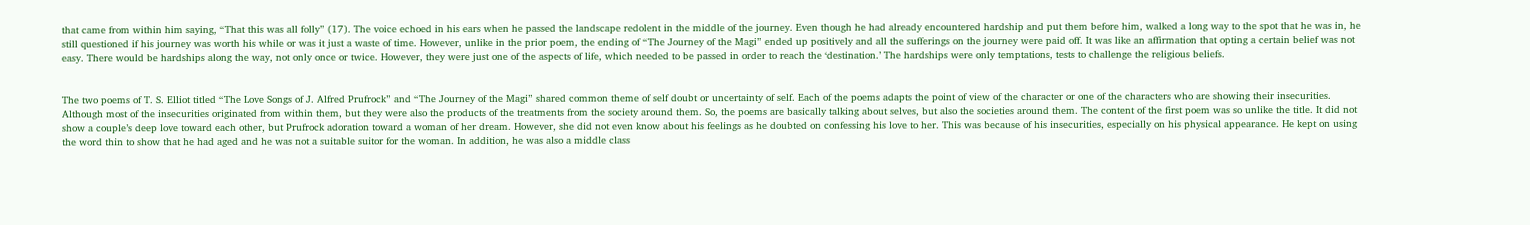that came from within him saying, “That this was all folly” (17). The voice echoed in his ears when he passed the landscape redolent in the middle of the journey. Even though he had already encountered hardship and put them before him, walked a long way to the spot that he was in, he still questioned if his journey was worth his while or was it just a waste of time. However, unlike in the prior poem, the ending of “The Journey of the Magi” ended up positively and all the sufferings on the journey were paid off. It was like an affirmation that opting a certain belief was not easy. There would be hardships along the way, not only once or twice. However, they were just one of the aspects of life, which needed to be passed in order to reach the ‘destination.’ The hardships were only temptations, tests to challenge the religious beliefs.


The two poems of T. S. Elliot titled “The Love Songs of J. Alfred Prufrock” and “The Journey of the Magi” shared common theme of self doubt or uncertainty of self. Each of the poems adapts the point of view of the character or one of the characters who are showing their insecurities. Although most of the insecurities originated from within them, but they were also the products of the treatments from the society around them. So, the poems are basically talking about selves, but also the societies around them. The content of the first poem was so unlike the title. It did not show a couple’s deep love toward each other, but Prufrock adoration toward a woman of her dream. However, she did not even know about his feelings as he doubted on confessing his love to her. This was because of his insecurities, especially on his physical appearance. He kept on using the word thin to show that he had aged and he was not a suitable suitor for the woman. In addition, he was also a middle class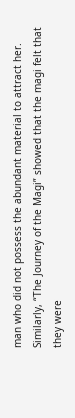man who did not possess the abundant material to attract her. Similarly, “The Journey of the Magi” showed that the magi felt that they were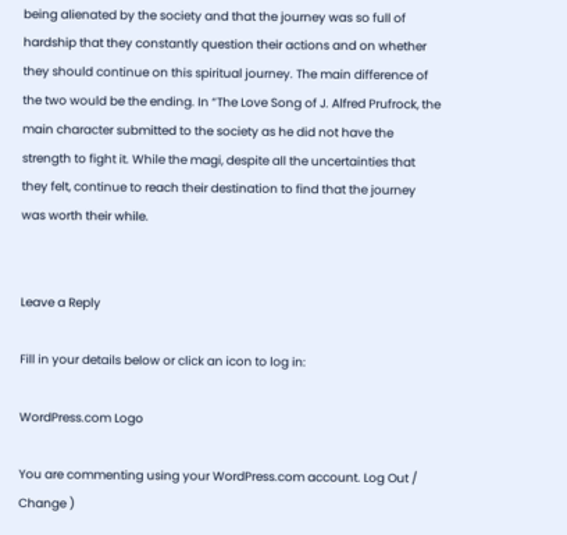being alienated by the society and that the journey was so full of hardship that they constantly question their actions and on whether they should continue on this spiritual journey. The main difference of the two would be the ending. In “The Love Song of J. Alfred Prufrock, the main character submitted to the society as he did not have the strength to fight it. While the magi, despite all the uncertainties that they felt, continue to reach their destination to find that the journey was worth their while.


Leave a Reply

Fill in your details below or click an icon to log in:

WordPress.com Logo

You are commenting using your WordPress.com account. Log Out /  Change )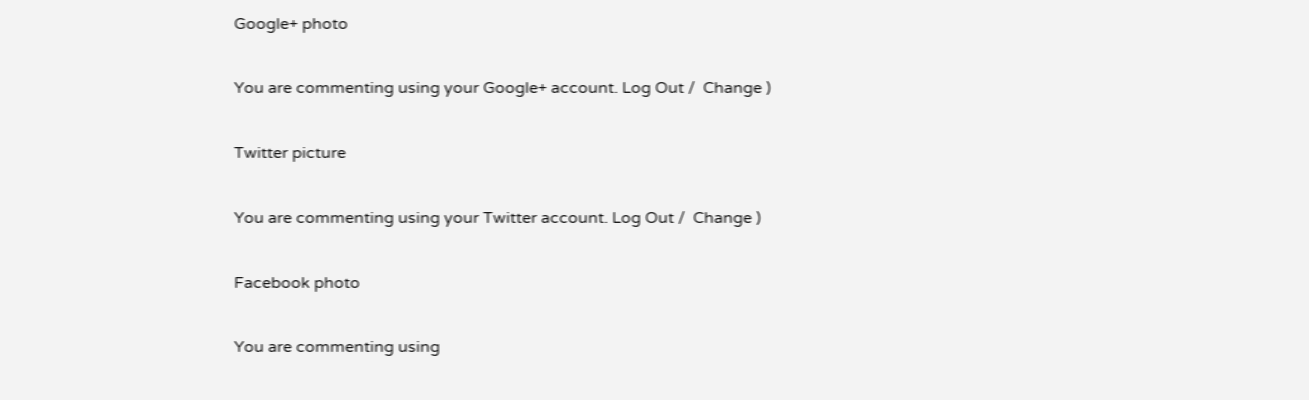Google+ photo

You are commenting using your Google+ account. Log Out /  Change )

Twitter picture

You are commenting using your Twitter account. Log Out /  Change )

Facebook photo

You are commenting using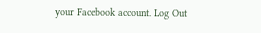your Facebook account. Log Out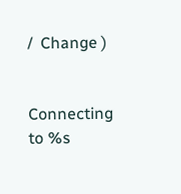/  Change )


Connecting to %s